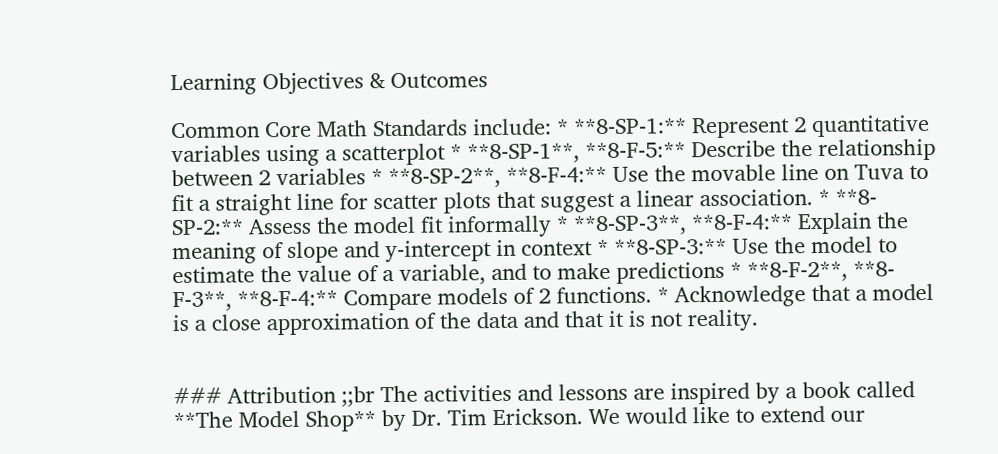Learning Objectives & Outcomes

Common Core Math Standards include: * **8-SP-1:** Represent 2 quantitative variables using a scatterplot * **8-SP-1**, **8-F-5:** Describe the relationship between 2 variables * **8-SP-2**, **8-F-4:** Use the movable line on Tuva to fit a straight line for scatter plots that suggest a linear association. * **8-SP-2:** Assess the model fit informally * **8-SP-3**, **8-F-4:** Explain the meaning of slope and y-intercept in context * **8-SP-3:** Use the model to estimate the value of a variable, and to make predictions * **8-F-2**, **8-F-3**, **8-F-4:** Compare models of 2 functions. * Acknowledge that a model is a close approximation of the data and that it is not reality.


### Attribution ;;br The activities and lessons are inspired by a book called **The Model Shop** by Dr. Tim Erickson. We would like to extend our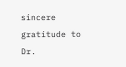sincere gratitude to Dr.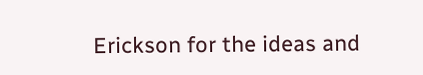Erickson for the ideas and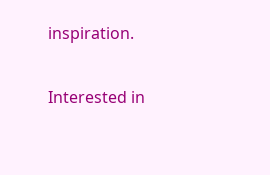inspiration.

Interested in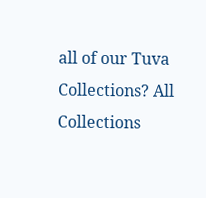all of our Tuva Collections? All Collections